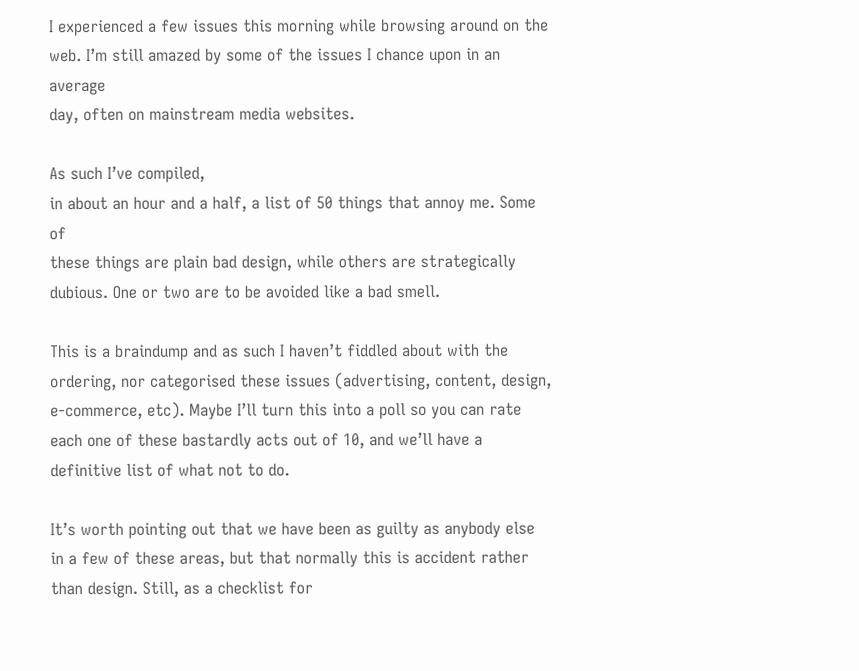I experienced a few issues this morning while browsing around on the
web. I’m still amazed by some of the issues I chance upon in an average
day, often on mainstream media websites.

As such I’ve compiled,
in about an hour and a half, a list of 50 things that annoy me. Some of
these things are plain bad design, while others are strategically
dubious. One or two are to be avoided like a bad smell.

This is a braindump and as such I haven’t fiddled about with the ordering, nor categorised these issues (advertising, content, design, e-commerce, etc). Maybe I’ll turn this into a poll so you can rate each one of these bastardly acts out of 10, and we’ll have a definitive list of what not to do.

It’s worth pointing out that we have been as guilty as anybody else in a few of these areas, but that normally this is accident rather than design. Still, as a checklist for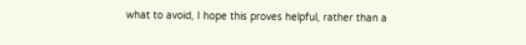what to avoid, I hope this proves helpful, rather than a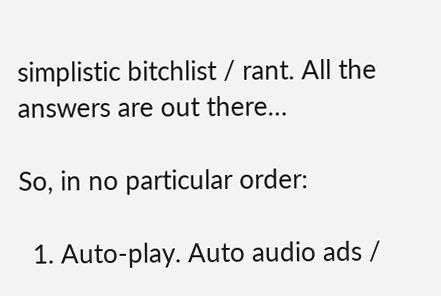simplistic bitchlist / rant. All the answers are out there…

So, in no particular order:

  1. Auto-play. Auto audio ads /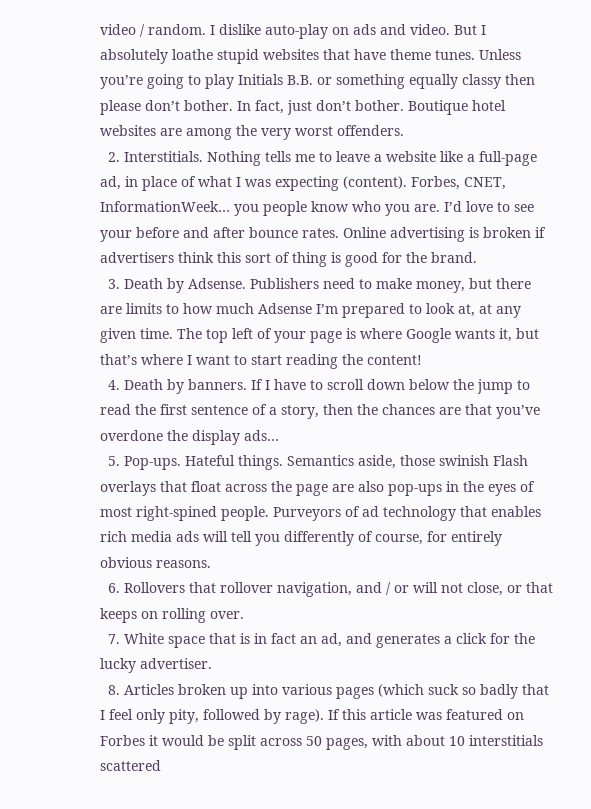video / random. I dislike auto-play on ads and video. But I absolutely loathe stupid websites that have theme tunes. Unless you’re going to play Initials B.B. or something equally classy then please don’t bother. In fact, just don’t bother. Boutique hotel websites are among the very worst offenders.
  2. Interstitials. Nothing tells me to leave a website like a full-page ad, in place of what I was expecting (content). Forbes, CNET, InformationWeek… you people know who you are. I’d love to see your before and after bounce rates. Online advertising is broken if advertisers think this sort of thing is good for the brand.
  3. Death by Adsense. Publishers need to make money, but there are limits to how much Adsense I’m prepared to look at, at any given time. The top left of your page is where Google wants it, but that’s where I want to start reading the content!
  4. Death by banners. If I have to scroll down below the jump to read the first sentence of a story, then the chances are that you’ve overdone the display ads…
  5. Pop-ups. Hateful things. Semantics aside, those swinish Flash overlays that float across the page are also pop-ups in the eyes of most right-spined people. Purveyors of ad technology that enables rich media ads will tell you differently of course, for entirely obvious reasons.
  6. Rollovers that rollover navigation, and / or will not close, or that keeps on rolling over.
  7. White space that is in fact an ad, and generates a click for the lucky advertiser.
  8. Articles broken up into various pages (which suck so badly that I feel only pity, followed by rage). If this article was featured on Forbes it would be split across 50 pages, with about 10 interstitials scattered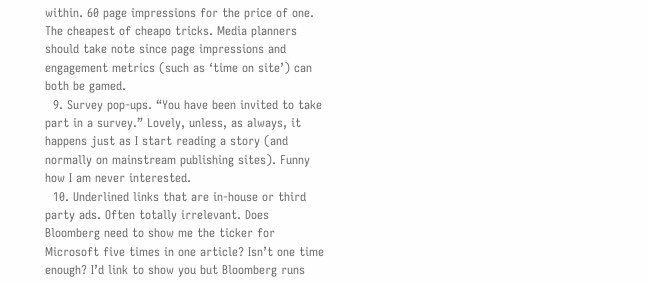within. 60 page impressions for the price of one. The cheapest of cheapo tricks. Media planners should take note since page impressions and engagement metrics (such as ‘time on site’) can both be gamed.
  9. Survey pop-ups. “You have been invited to take part in a survey.” Lovely, unless, as always, it happens just as I start reading a story (and normally on mainstream publishing sites). Funny how I am never interested.
  10. Underlined links that are in-house or third party ads. Often totally irrelevant. Does Bloomberg need to show me the ticker for Microsoft five times in one article? Isn’t one time enough? I’d link to show you but Bloomberg runs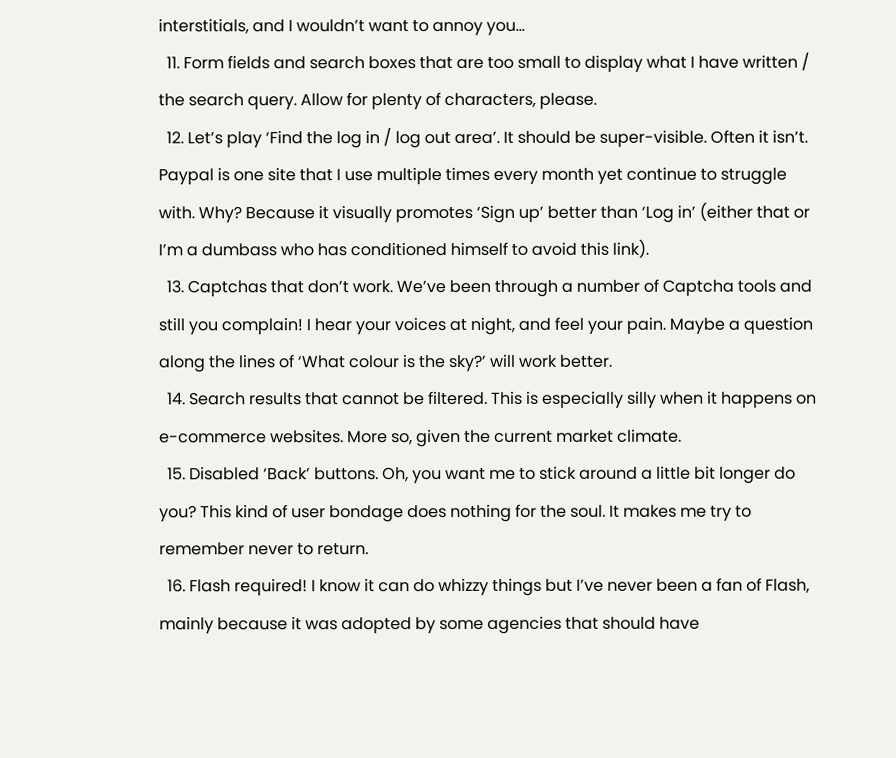interstitials, and I wouldn’t want to annoy you…
  11. Form fields and search boxes that are too small to display what I have written / the search query. Allow for plenty of characters, please.
  12. Let’s play ‘Find the log in / log out area’. It should be super-visible. Often it isn’t. Paypal is one site that I use multiple times every month yet continue to struggle with. Why? Because it visually promotes ‘Sign up’ better than ‘Log in’ (either that or I’m a dumbass who has conditioned himself to avoid this link).
  13. Captchas that don’t work. We’ve been through a number of Captcha tools and still you complain! I hear your voices at night, and feel your pain. Maybe a question along the lines of ‘What colour is the sky?’ will work better.
  14. Search results that cannot be filtered. This is especially silly when it happens on e-commerce websites. More so, given the current market climate.
  15. Disabled ‘Back’ buttons. Oh, you want me to stick around a little bit longer do you? This kind of user bondage does nothing for the soul. It makes me try to remember never to return.
  16. Flash required! I know it can do whizzy things but I’ve never been a fan of Flash, mainly because it was adopted by some agencies that should have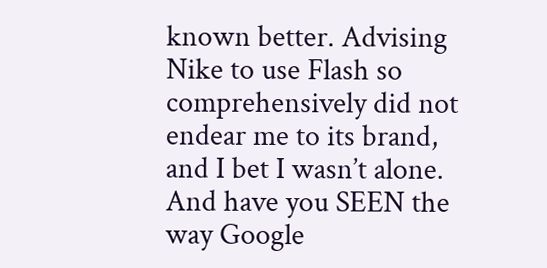known better. Advising Nike to use Flash so comprehensively did not endear me to its brand, and I bet I wasn’t alone. And have you SEEN the way Google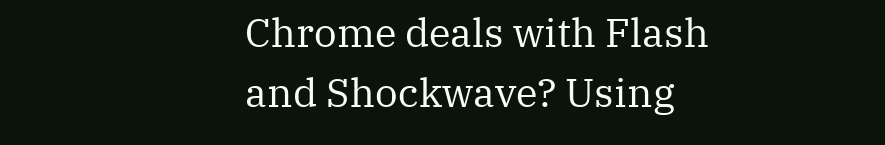Chrome deals with Flash and Shockwave? Using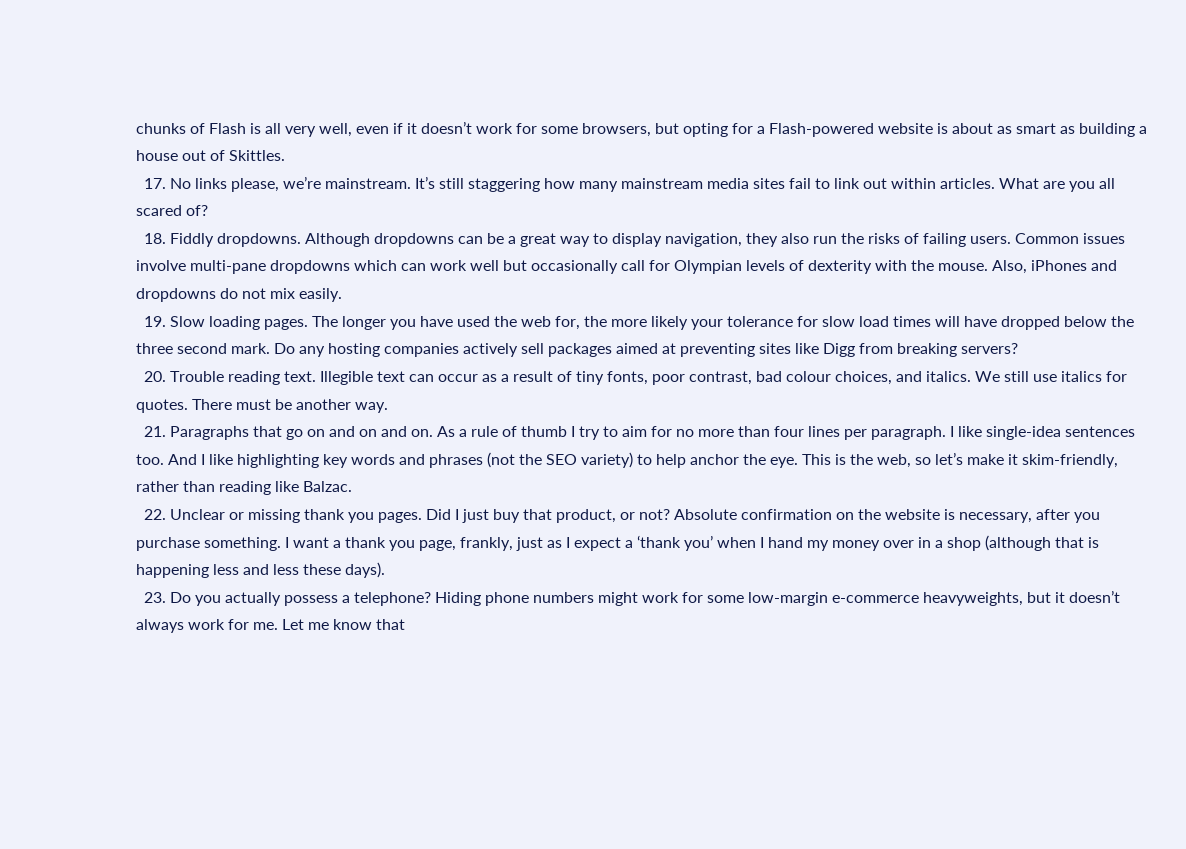chunks of Flash is all very well, even if it doesn’t work for some browsers, but opting for a Flash-powered website is about as smart as building a house out of Skittles.
  17. No links please, we’re mainstream. It’s still staggering how many mainstream media sites fail to link out within articles. What are you all scared of?
  18. Fiddly dropdowns. Although dropdowns can be a great way to display navigation, they also run the risks of failing users. Common issues involve multi-pane dropdowns which can work well but occasionally call for Olympian levels of dexterity with the mouse. Also, iPhones and dropdowns do not mix easily.
  19. Slow loading pages. The longer you have used the web for, the more likely your tolerance for slow load times will have dropped below the three second mark. Do any hosting companies actively sell packages aimed at preventing sites like Digg from breaking servers?
  20. Trouble reading text. Illegible text can occur as a result of tiny fonts, poor contrast, bad colour choices, and italics. We still use italics for quotes. There must be another way.
  21. Paragraphs that go on and on and on. As a rule of thumb I try to aim for no more than four lines per paragraph. I like single-idea sentences too. And I like highlighting key words and phrases (not the SEO variety) to help anchor the eye. This is the web, so let’s make it skim-friendly, rather than reading like Balzac.
  22. Unclear or missing thank you pages. Did I just buy that product, or not? Absolute confirmation on the website is necessary, after you purchase something. I want a thank you page, frankly, just as I expect a ‘thank you’ when I hand my money over in a shop (although that is happening less and less these days).
  23. Do you actually possess a telephone? Hiding phone numbers might work for some low-margin e-commerce heavyweights, but it doesn’t always work for me. Let me know that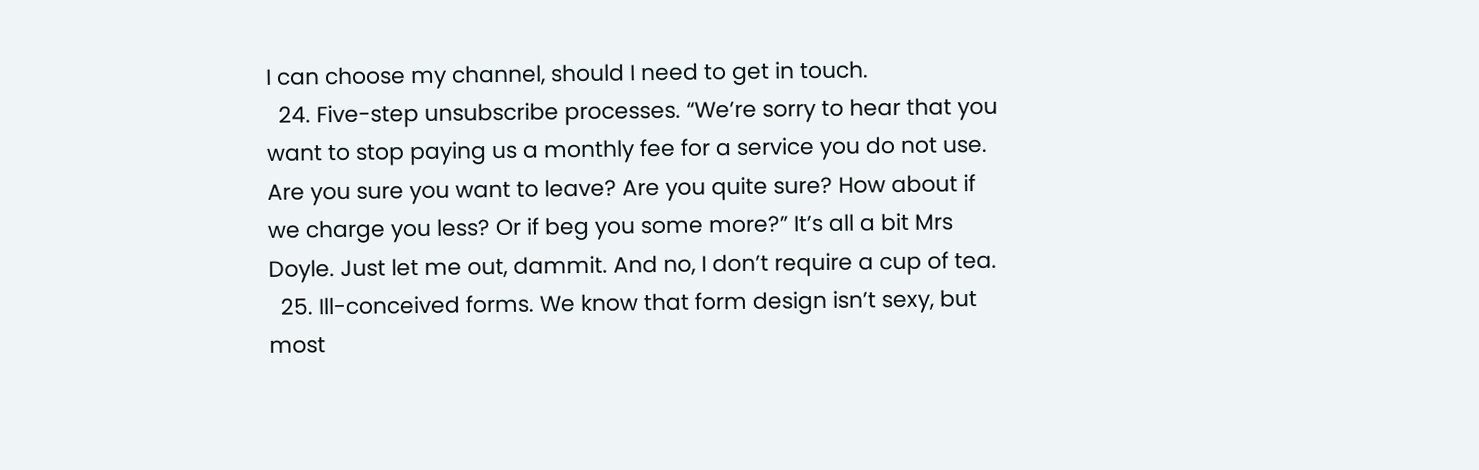I can choose my channel, should I need to get in touch.
  24. Five-step unsubscribe processes. “We’re sorry to hear that you want to stop paying us a monthly fee for a service you do not use. Are you sure you want to leave? Are you quite sure? How about if we charge you less? Or if beg you some more?” It’s all a bit Mrs Doyle. Just let me out, dammit. And no, I don’t require a cup of tea.
  25. Ill-conceived forms. We know that form design isn’t sexy, but most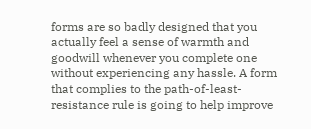forms are so badly designed that you actually feel a sense of warmth and goodwill whenever you complete one without experiencing any hassle. A form that complies to the path-of-least-resistance rule is going to help improve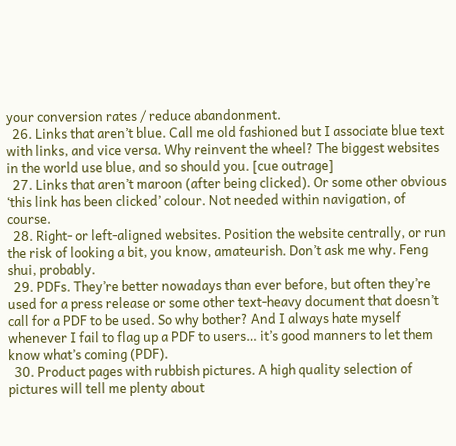your conversion rates / reduce abandonment.
  26. Links that aren’t blue. Call me old fashioned but I associate blue text with links, and vice versa. Why reinvent the wheel? The biggest websites in the world use blue, and so should you. [cue outrage]
  27. Links that aren’t maroon (after being clicked). Or some other obvious ‘this link has been clicked’ colour. Not needed within navigation, of course.
  28. Right- or left-aligned websites. Position the website centrally, or run the risk of looking a bit, you know, amateurish. Don’t ask me why. Feng shui, probably.
  29. PDFs. They’re better nowadays than ever before, but often they’re used for a press release or some other text-heavy document that doesn’t call for a PDF to be used. So why bother? And I always hate myself whenever I fail to flag up a PDF to users… it’s good manners to let them know what’s coming (PDF).
  30. Product pages with rubbish pictures. A high quality selection of pictures will tell me plenty about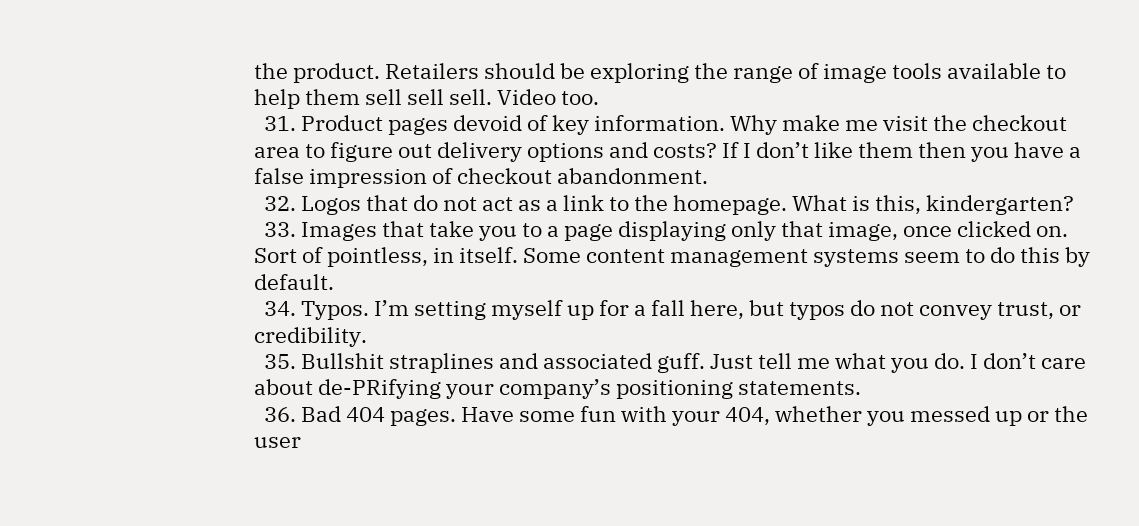the product. Retailers should be exploring the range of image tools available to help them sell sell sell. Video too.
  31. Product pages devoid of key information. Why make me visit the checkout area to figure out delivery options and costs? If I don’t like them then you have a false impression of checkout abandonment.
  32. Logos that do not act as a link to the homepage. What is this, kindergarten?
  33. Images that take you to a page displaying only that image, once clicked on. Sort of pointless, in itself. Some content management systems seem to do this by default.
  34. Typos. I’m setting myself up for a fall here, but typos do not convey trust, or credibility.
  35. Bullshit straplines and associated guff. Just tell me what you do. I don’t care about de-PRifying your company’s positioning statements.
  36. Bad 404 pages. Have some fun with your 404, whether you messed up or the user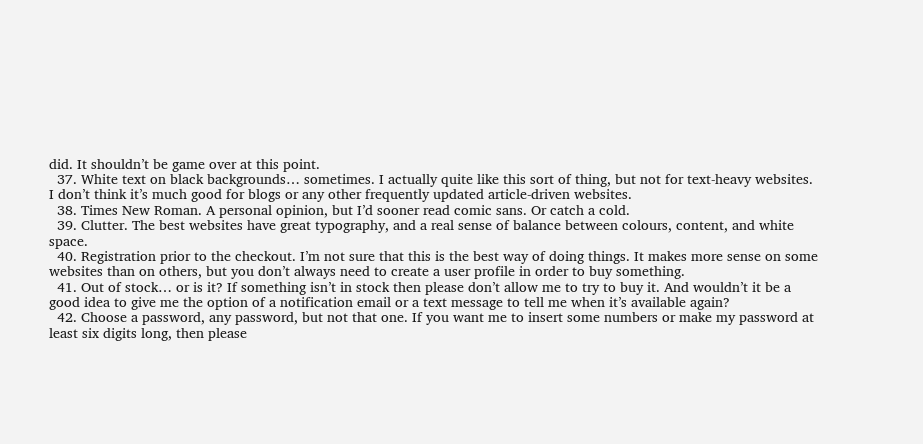did. It shouldn’t be game over at this point.
  37. White text on black backgrounds… sometimes. I actually quite like this sort of thing, but not for text-heavy websites. I don’t think it’s much good for blogs or any other frequently updated article-driven websites.
  38. Times New Roman. A personal opinion, but I’d sooner read comic sans. Or catch a cold.
  39. Clutter. The best websites have great typography, and a real sense of balance between colours, content, and white space.
  40. Registration prior to the checkout. I’m not sure that this is the best way of doing things. It makes more sense on some websites than on others, but you don’t always need to create a user profile in order to buy something.
  41. Out of stock… or is it? If something isn’t in stock then please don’t allow me to try to buy it. And wouldn’t it be a good idea to give me the option of a notification email or a text message to tell me when it’s available again?
  42. Choose a password, any password, but not that one. If you want me to insert some numbers or make my password at least six digits long, then please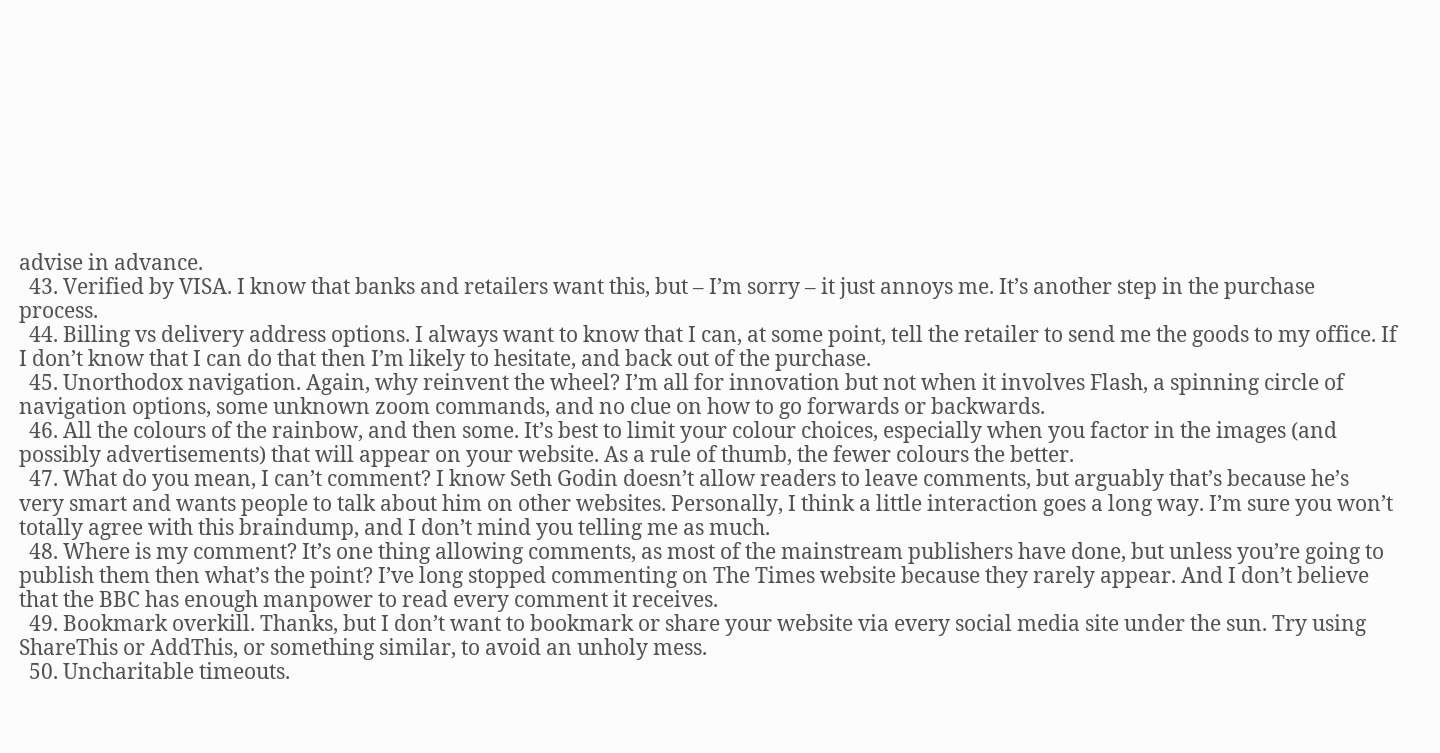advise in advance.
  43. Verified by VISA. I know that banks and retailers want this, but – I’m sorry – it just annoys me. It’s another step in the purchase process.
  44. Billing vs delivery address options. I always want to know that I can, at some point, tell the retailer to send me the goods to my office. If I don’t know that I can do that then I’m likely to hesitate, and back out of the purchase.
  45. Unorthodox navigation. Again, why reinvent the wheel? I’m all for innovation but not when it involves Flash, a spinning circle of navigation options, some unknown zoom commands, and no clue on how to go forwards or backwards.
  46. All the colours of the rainbow, and then some. It’s best to limit your colour choices, especially when you factor in the images (and possibly advertisements) that will appear on your website. As a rule of thumb, the fewer colours the better.
  47. What do you mean, I can’t comment? I know Seth Godin doesn’t allow readers to leave comments, but arguably that’s because he’s very smart and wants people to talk about him on other websites. Personally, I think a little interaction goes a long way. I’m sure you won’t totally agree with this braindump, and I don’t mind you telling me as much.
  48. Where is my comment? It’s one thing allowing comments, as most of the mainstream publishers have done, but unless you’re going to publish them then what’s the point? I’ve long stopped commenting on The Times website because they rarely appear. And I don’t believe that the BBC has enough manpower to read every comment it receives.
  49. Bookmark overkill. Thanks, but I don’t want to bookmark or share your website via every social media site under the sun. Try using ShareThis or AddThis, or something similar, to avoid an unholy mess.
  50. Uncharitable timeouts.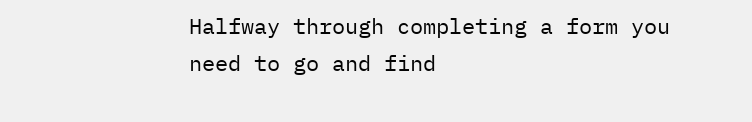Halfway through completing a form you need to go and find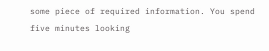some piece of required information. You spend five minutes looking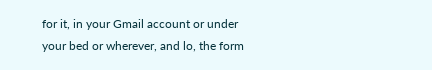for it, in your Gmail account or under your bed or wherever, and lo, the form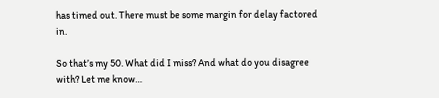has timed out. There must be some margin for delay factored in.

So that’s my 50. What did I miss? And what do you disagree with? Let me know…